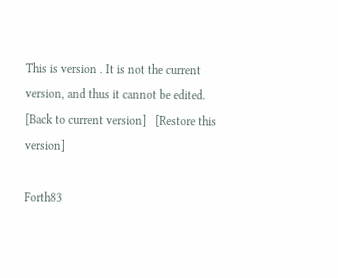This is version . It is not the current version, and thus it cannot be edited.
[Back to current version]   [Restore this version]

Forth83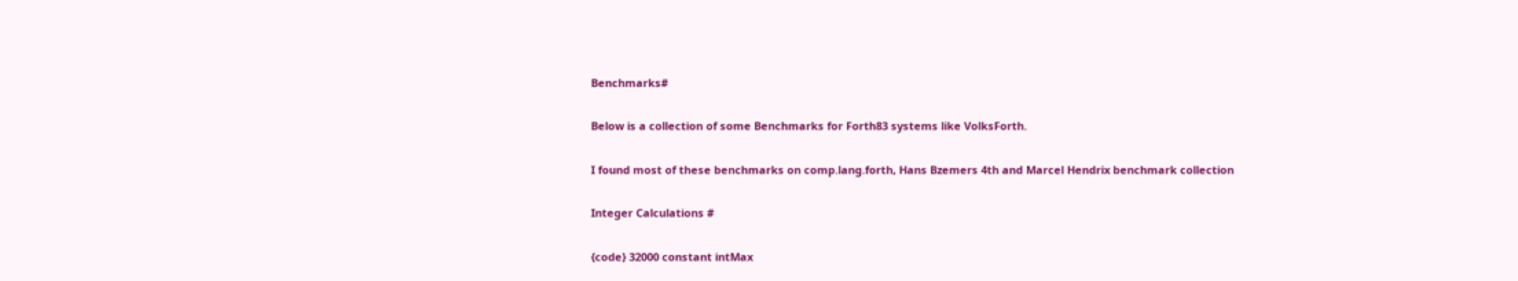Benchmarks#

Below is a collection of some Benchmarks for Forth83 systems like VolksForth.

I found most of these benchmarks on comp.lang.forth, Hans Bzemers 4th and Marcel Hendrix benchmark collection

Integer Calculations #

{code} 32000 constant intMax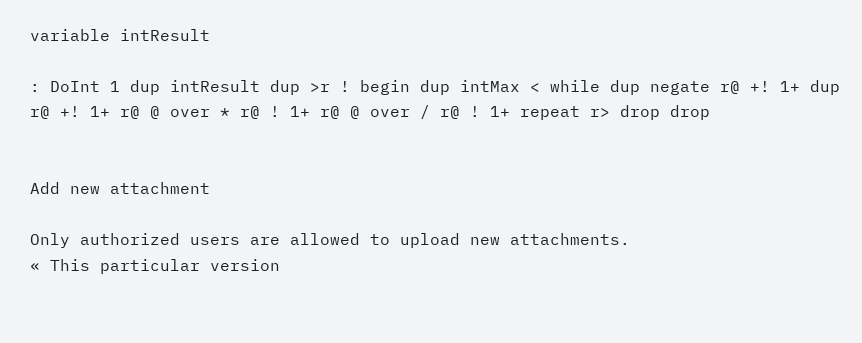variable intResult

: DoInt 1 dup intResult dup >r ! begin dup intMax < while dup negate r@ +! 1+ dup r@ +! 1+ r@ @ over * r@ ! 1+ r@ @ over / r@ ! 1+ repeat r> drop drop


Add new attachment

Only authorized users are allowed to upload new attachments.
« This particular version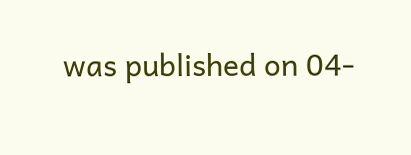was published on 04-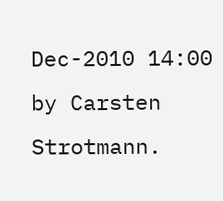Dec-2010 14:00 by Carsten Strotmann.